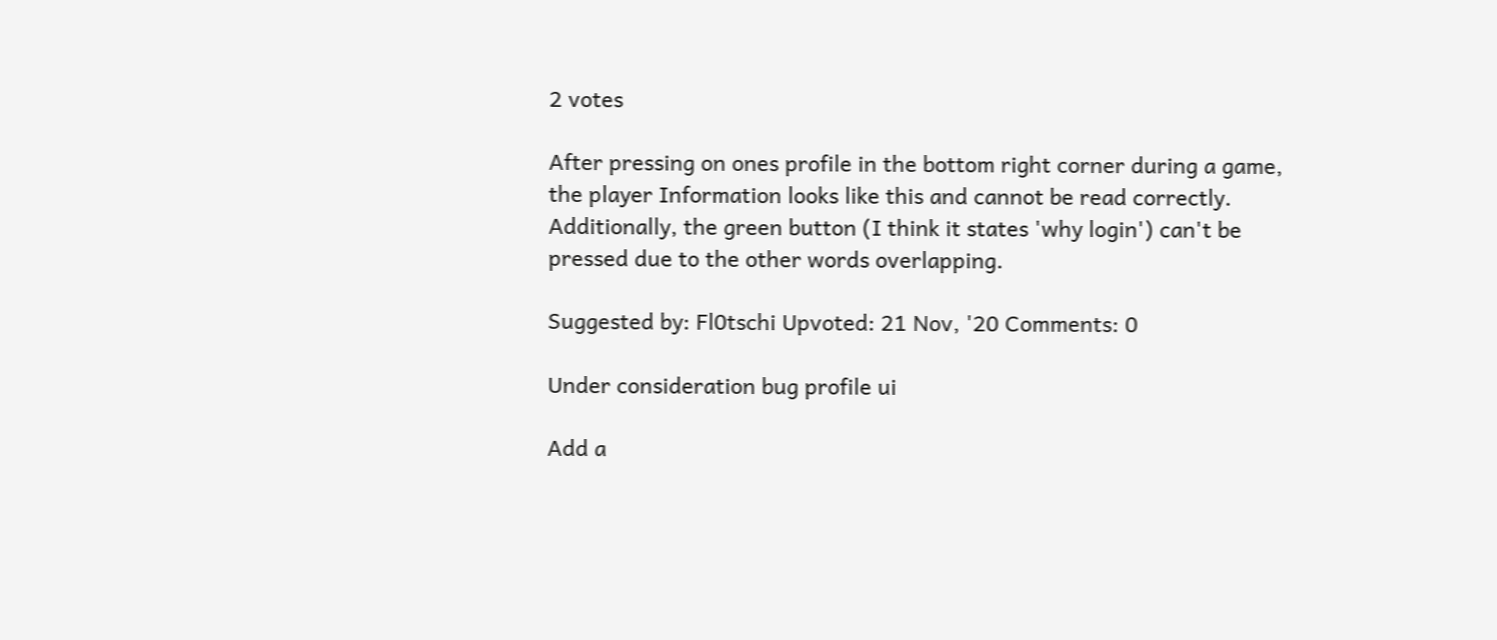2 votes

After pressing on ones profile in the bottom right corner during a game, the player Information looks like this and cannot be read correctly. Additionally, the green button (I think it states 'why login') can't be pressed due to the other words overlapping.

Suggested by: Fl0tschi Upvoted: 21 Nov, '20 Comments: 0

Under consideration bug profile ui

Add a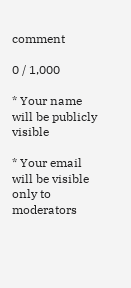comment

0 / 1,000

* Your name will be publicly visible

* Your email will be visible only to moderators